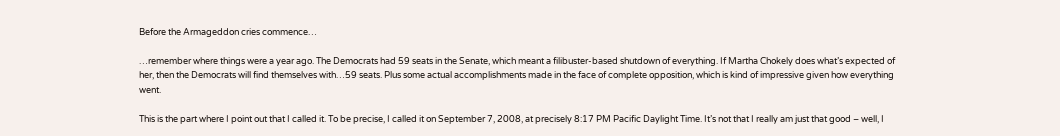Before the Armageddon cries commence…

…remember where things were a year ago. The Democrats had 59 seats in the Senate, which meant a filibuster-based shutdown of everything. If Martha Chokely does what’s expected of her, then the Democrats will find themselves with…59 seats. Plus some actual accomplishments made in the face of complete opposition, which is kind of impressive given how everything went.

This is the part where I point out that I called it. To be precise, I called it on September 7, 2008, at precisely 8:17 PM Pacific Daylight Time. It’s not that I really am just that good – well, I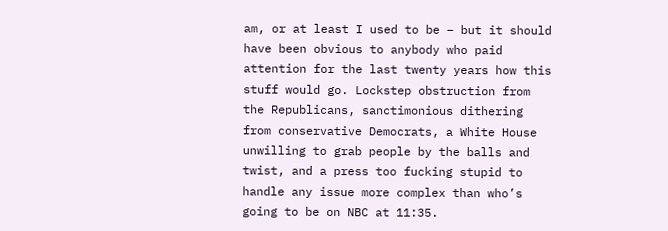am, or at least I used to be – but it should have been obvious to anybody who paid attention for the last twenty years how this stuff would go. Lockstep obstruction from the Republicans, sanctimonious dithering from conservative Democrats, a White House unwilling to grab people by the balls and twist, and a press too fucking stupid to handle any issue more complex than who’s going to be on NBC at 11:35.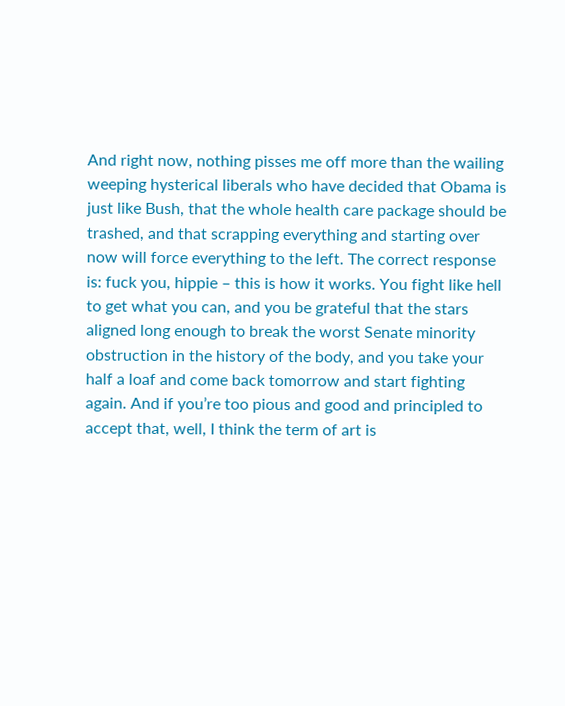And right now, nothing pisses me off more than the wailing weeping hysterical liberals who have decided that Obama is just like Bush, that the whole health care package should be trashed, and that scrapping everything and starting over now will force everything to the left. The correct response is: fuck you, hippie – this is how it works. You fight like hell to get what you can, and you be grateful that the stars aligned long enough to break the worst Senate minority obstruction in the history of the body, and you take your half a loaf and come back tomorrow and start fighting again. And if you’re too pious and good and principled to accept that, well, I think the term of art is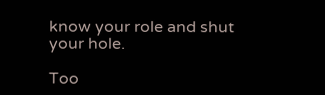know your role and shut your hole.

Too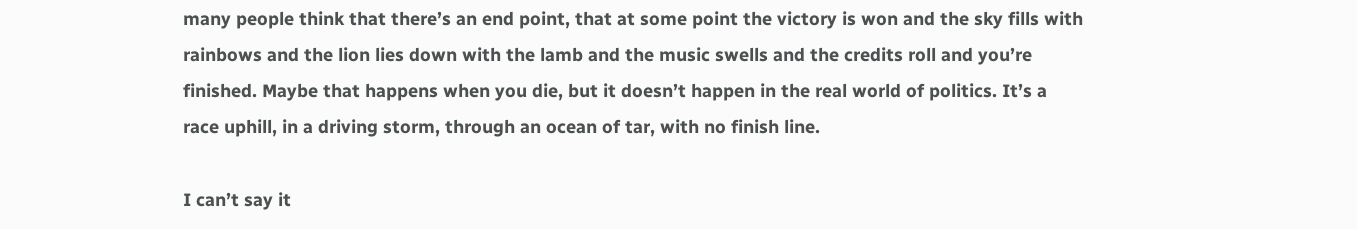many people think that there’s an end point, that at some point the victory is won and the sky fills with rainbows and the lion lies down with the lamb and the music swells and the credits roll and you’re finished. Maybe that happens when you die, but it doesn’t happen in the real world of politics. It’s a race uphill, in a driving storm, through an ocean of tar, with no finish line.

I can’t say it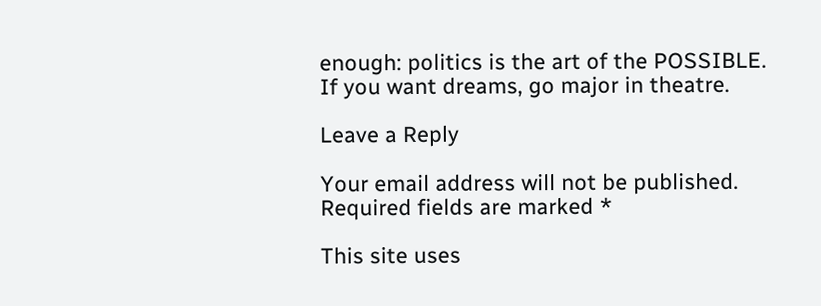enough: politics is the art of the POSSIBLE. If you want dreams, go major in theatre.

Leave a Reply

Your email address will not be published. Required fields are marked *

This site uses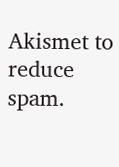Akismet to reduce spam.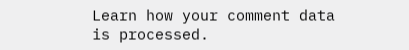Learn how your comment data is processed.